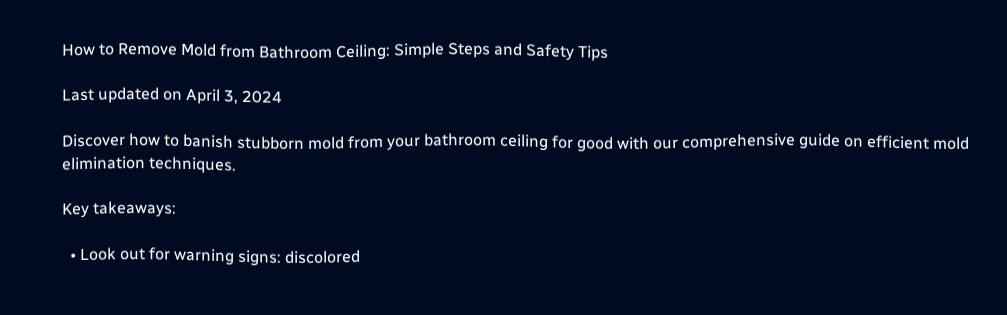How to Remove Mold from Bathroom Ceiling: Simple Steps and Safety Tips

Last updated on April 3, 2024

Discover how to banish stubborn mold from your bathroom ceiling for good with our comprehensive guide on efficient mold elimination techniques.

Key takeaways:

  • Look out for warning signs: discolored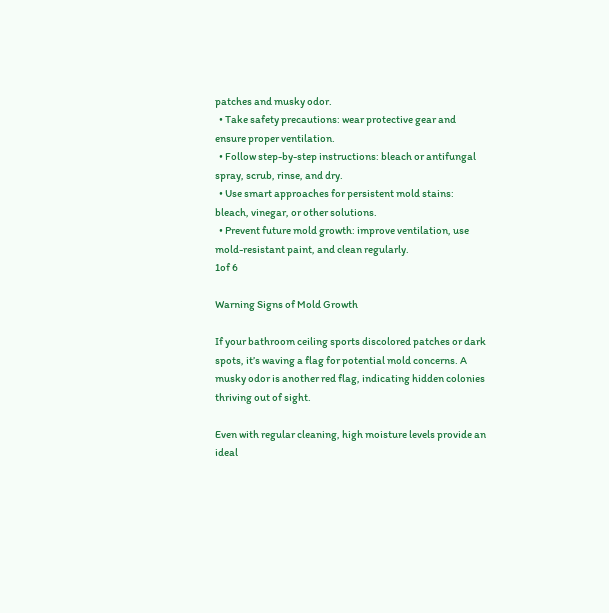patches and musky odor.
  • Take safety precautions: wear protective gear and ensure proper ventilation.
  • Follow step-by-step instructions: bleach or antifungal spray, scrub, rinse, and dry.
  • Use smart approaches for persistent mold stains: bleach, vinegar, or other solutions.
  • Prevent future mold growth: improve ventilation, use mold-resistant paint, and clean regularly.
1of 6

Warning Signs of Mold Growth

If your bathroom ceiling sports discolored patches or dark spots, it’s waving a flag for potential mold concerns. A musky odor is another red flag, indicating hidden colonies thriving out of sight.

Even with regular cleaning, high moisture levels provide an ideal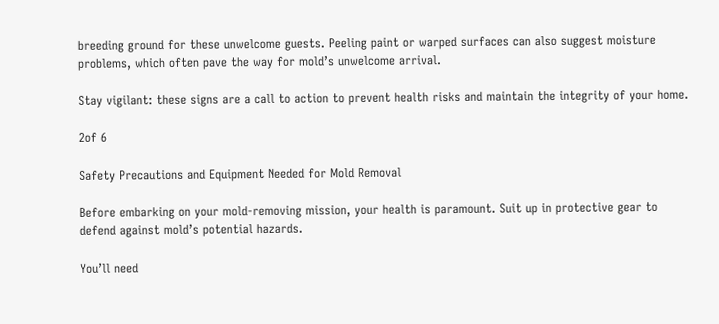breeding ground for these unwelcome guests. Peeling paint or warped surfaces can also suggest moisture problems, which often pave the way for mold’s unwelcome arrival.

Stay vigilant: these signs are a call to action to prevent health risks and maintain the integrity of your home.

2of 6

Safety Precautions and Equipment Needed for Mold Removal

Before embarking on your mold-removing mission, your health is paramount. Suit up in protective gear to defend against mold’s potential hazards.

You’ll need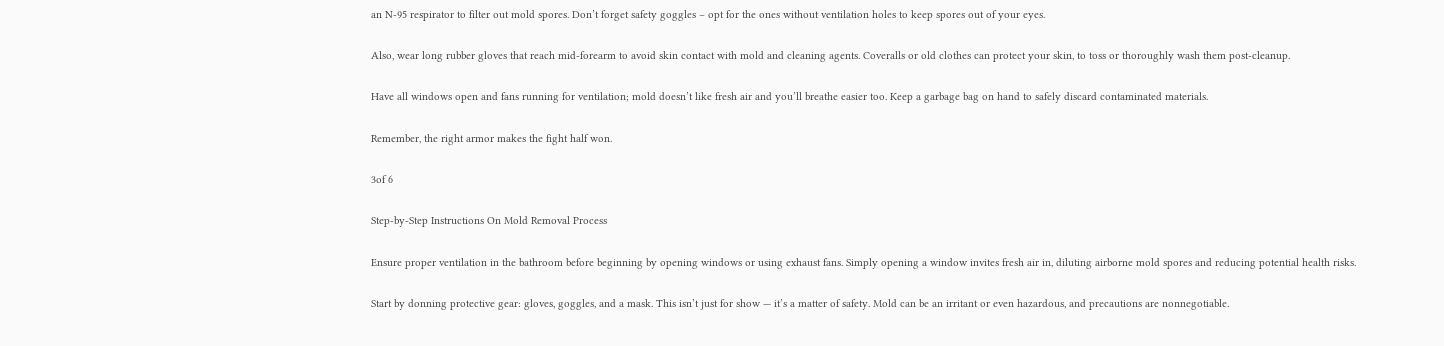an N-95 respirator to filter out mold spores. Don’t forget safety goggles – opt for the ones without ventilation holes to keep spores out of your eyes.

Also, wear long rubber gloves that reach mid-forearm to avoid skin contact with mold and cleaning agents. Coveralls or old clothes can protect your skin, to toss or thoroughly wash them post-cleanup.

Have all windows open and fans running for ventilation; mold doesn’t like fresh air and you’ll breathe easier too. Keep a garbage bag on hand to safely discard contaminated materials.

Remember, the right armor makes the fight half won.

3of 6

Step-by-Step Instructions On Mold Removal Process

Ensure proper ventilation in the bathroom before beginning by opening windows or using exhaust fans. Simply opening a window invites fresh air in, diluting airborne mold spores and reducing potential health risks.

Start by donning protective gear: gloves, goggles, and a mask. This isn’t just for show — it’s a matter of safety. Mold can be an irritant or even hazardous, and precautions are nonnegotiable.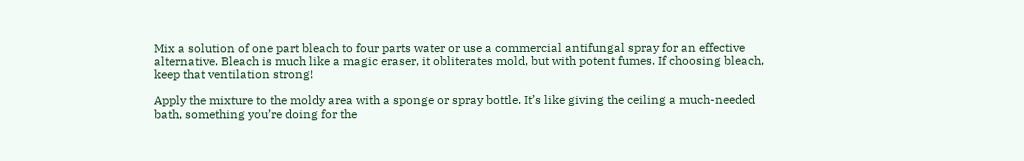Mix a solution of one part bleach to four parts water or use a commercial antifungal spray for an effective alternative. Bleach is much like a magic eraser, it obliterates mold, but with potent fumes. If choosing bleach, keep that ventilation strong!

Apply the mixture to the moldy area with a sponge or spray bottle. It’s like giving the ceiling a much-needed bath, something you’re doing for the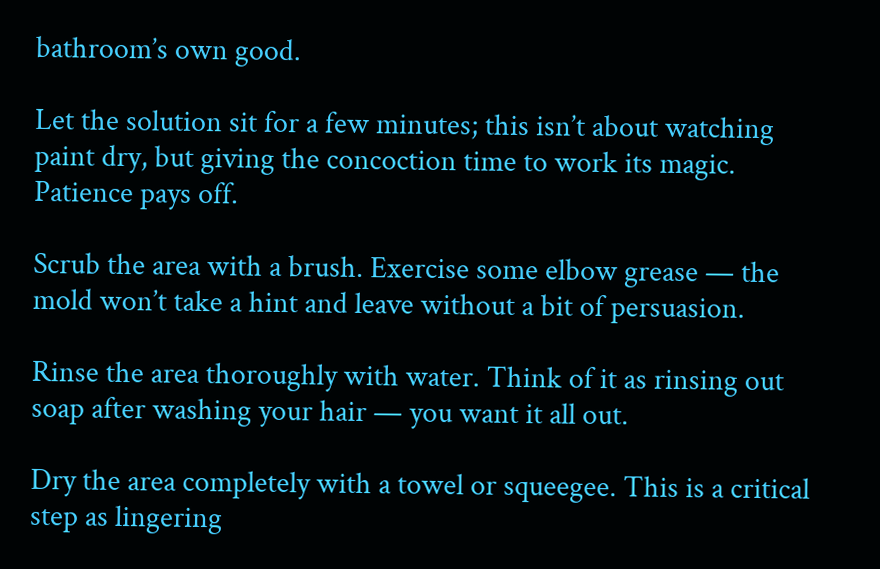bathroom’s own good.

Let the solution sit for a few minutes; this isn’t about watching paint dry, but giving the concoction time to work its magic. Patience pays off.

Scrub the area with a brush. Exercise some elbow grease — the mold won’t take a hint and leave without a bit of persuasion.

Rinse the area thoroughly with water. Think of it as rinsing out soap after washing your hair — you want it all out.

Dry the area completely with a towel or squeegee. This is a critical step as lingering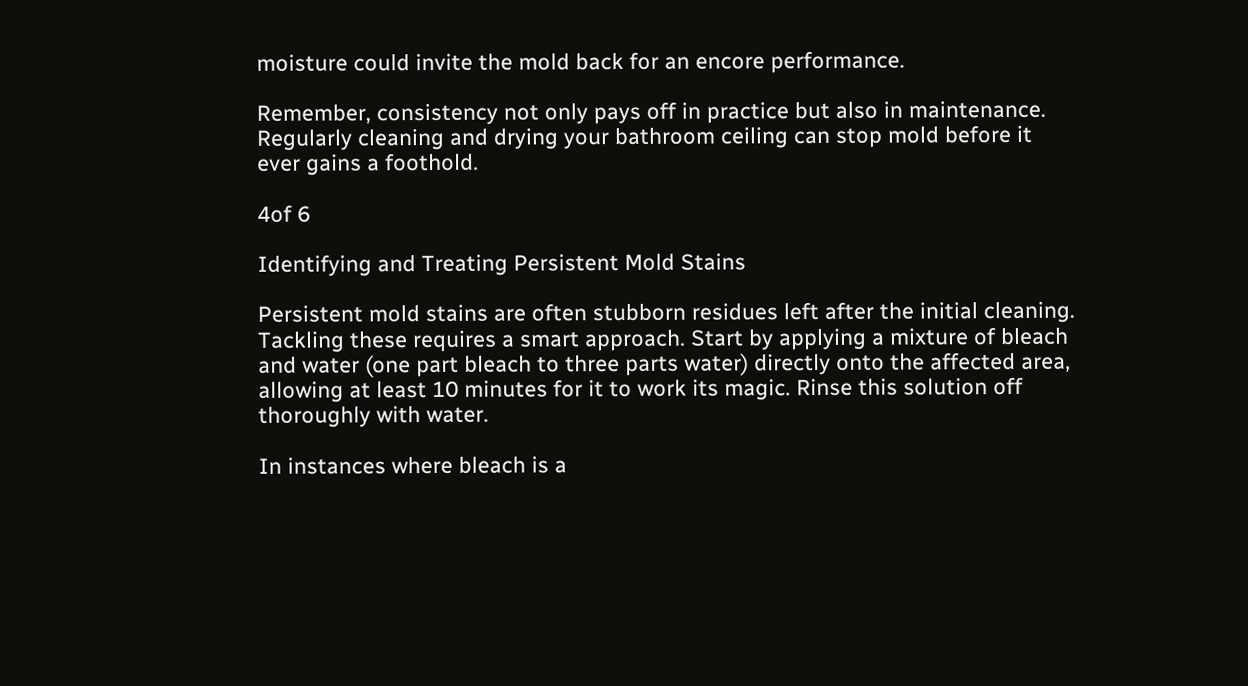moisture could invite the mold back for an encore performance.

Remember, consistency not only pays off in practice but also in maintenance. Regularly cleaning and drying your bathroom ceiling can stop mold before it ever gains a foothold.

4of 6

Identifying and Treating Persistent Mold Stains

Persistent mold stains are often stubborn residues left after the initial cleaning. Tackling these requires a smart approach. Start by applying a mixture of bleach and water (one part bleach to three parts water) directly onto the affected area, allowing at least 10 minutes for it to work its magic. Rinse this solution off thoroughly with water.

In instances where bleach is a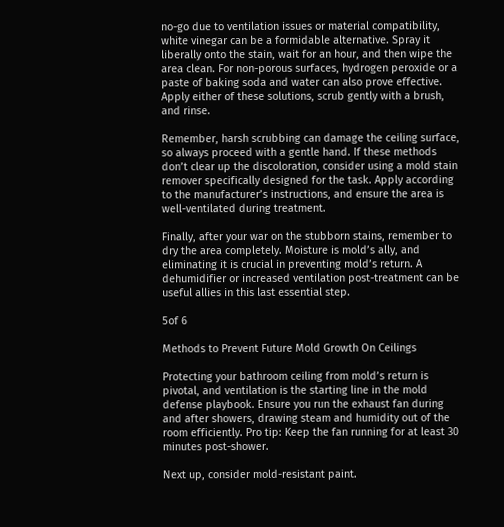no-go due to ventilation issues or material compatibility, white vinegar can be a formidable alternative. Spray it liberally onto the stain, wait for an hour, and then wipe the area clean. For non-porous surfaces, hydrogen peroxide or a paste of baking soda and water can also prove effective. Apply either of these solutions, scrub gently with a brush, and rinse.

Remember, harsh scrubbing can damage the ceiling surface, so always proceed with a gentle hand. If these methods don’t clear up the discoloration, consider using a mold stain remover specifically designed for the task. Apply according to the manufacturer’s instructions, and ensure the area is well-ventilated during treatment.

Finally, after your war on the stubborn stains, remember to dry the area completely. Moisture is mold’s ally, and eliminating it is crucial in preventing mold’s return. A dehumidifier or increased ventilation post-treatment can be useful allies in this last essential step.

5of 6

Methods to Prevent Future Mold Growth On Ceilings

Protecting your bathroom ceiling from mold’s return is pivotal, and ventilation is the starting line in the mold defense playbook. Ensure you run the exhaust fan during and after showers, drawing steam and humidity out of the room efficiently. Pro tip: Keep the fan running for at least 30 minutes post-shower.

Next up, consider mold-resistant paint.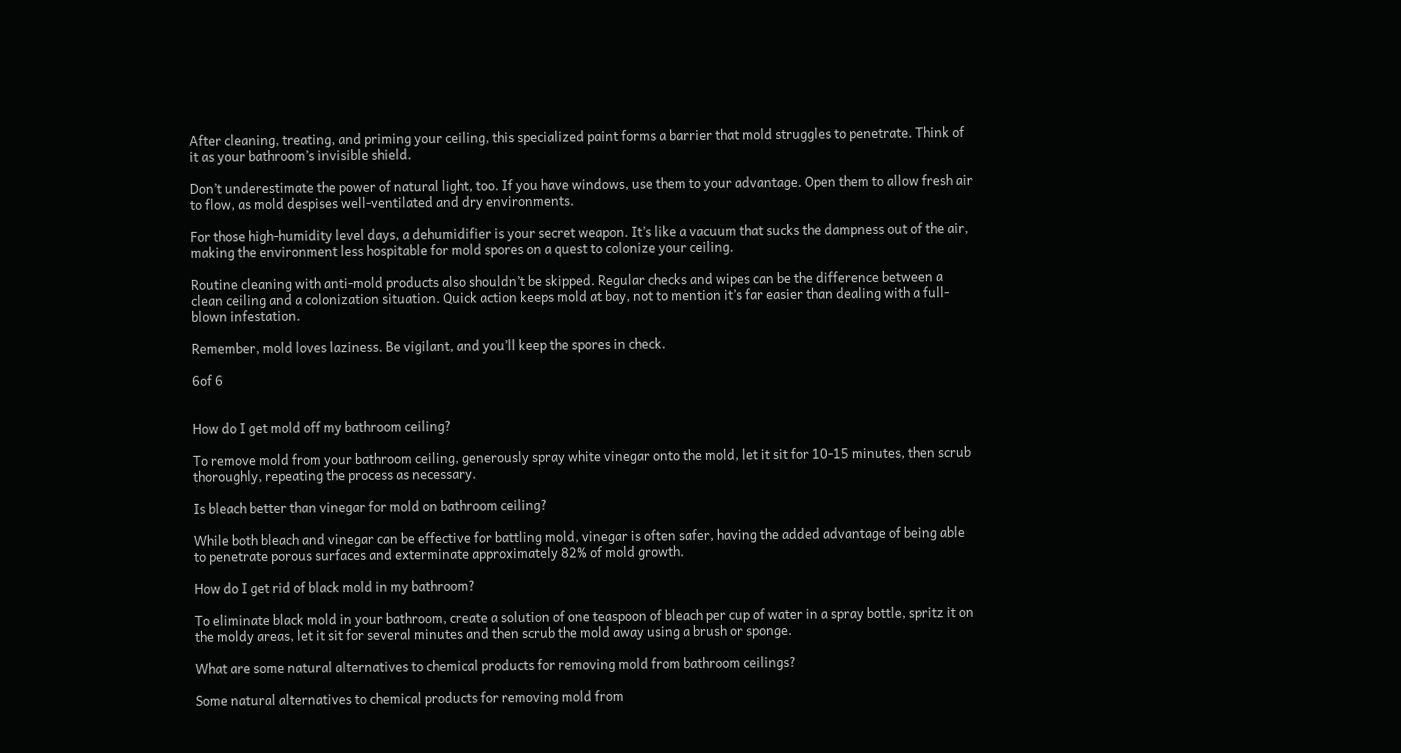After cleaning, treating, and priming your ceiling, this specialized paint forms a barrier that mold struggles to penetrate. Think of it as your bathroom’s invisible shield.

Don’t underestimate the power of natural light, too. If you have windows, use them to your advantage. Open them to allow fresh air to flow, as mold despises well-ventilated and dry environments.

For those high-humidity level days, a dehumidifier is your secret weapon. It’s like a vacuum that sucks the dampness out of the air, making the environment less hospitable for mold spores on a quest to colonize your ceiling.

Routine cleaning with anti-mold products also shouldn’t be skipped. Regular checks and wipes can be the difference between a clean ceiling and a colonization situation. Quick action keeps mold at bay, not to mention it’s far easier than dealing with a full-blown infestation.

Remember, mold loves laziness. Be vigilant, and you’ll keep the spores in check.

6of 6


How do I get mold off my bathroom ceiling?

To remove mold from your bathroom ceiling, generously spray white vinegar onto the mold, let it sit for 10-15 minutes, then scrub thoroughly, repeating the process as necessary.

Is bleach better than vinegar for mold on bathroom ceiling?

While both bleach and vinegar can be effective for battling mold, vinegar is often safer, having the added advantage of being able to penetrate porous surfaces and exterminate approximately 82% of mold growth.

How do I get rid of black mold in my bathroom?

To eliminate black mold in your bathroom, create a solution of one teaspoon of bleach per cup of water in a spray bottle, spritz it on the moldy areas, let it sit for several minutes and then scrub the mold away using a brush or sponge.

What are some natural alternatives to chemical products for removing mold from bathroom ceilings?

Some natural alternatives to chemical products for removing mold from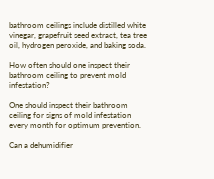bathroom ceilings include distilled white vinegar, grapefruit seed extract, tea tree oil, hydrogen peroxide, and baking soda.

How often should one inspect their bathroom ceiling to prevent mold infestation?

One should inspect their bathroom ceiling for signs of mold infestation every month for optimum prevention.

Can a dehumidifier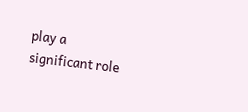play a significant role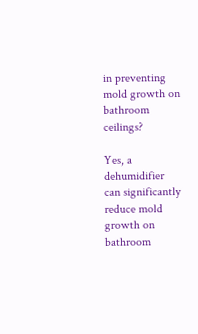in preventing mold growth on bathroom ceilings?

Yes, a dehumidifier can significantly reduce mold growth on bathroom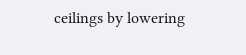ceilings by lowering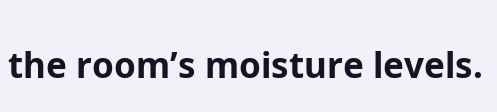the room’s moisture levels.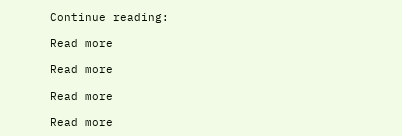Continue reading:

Read more

Read more

Read more

Read more